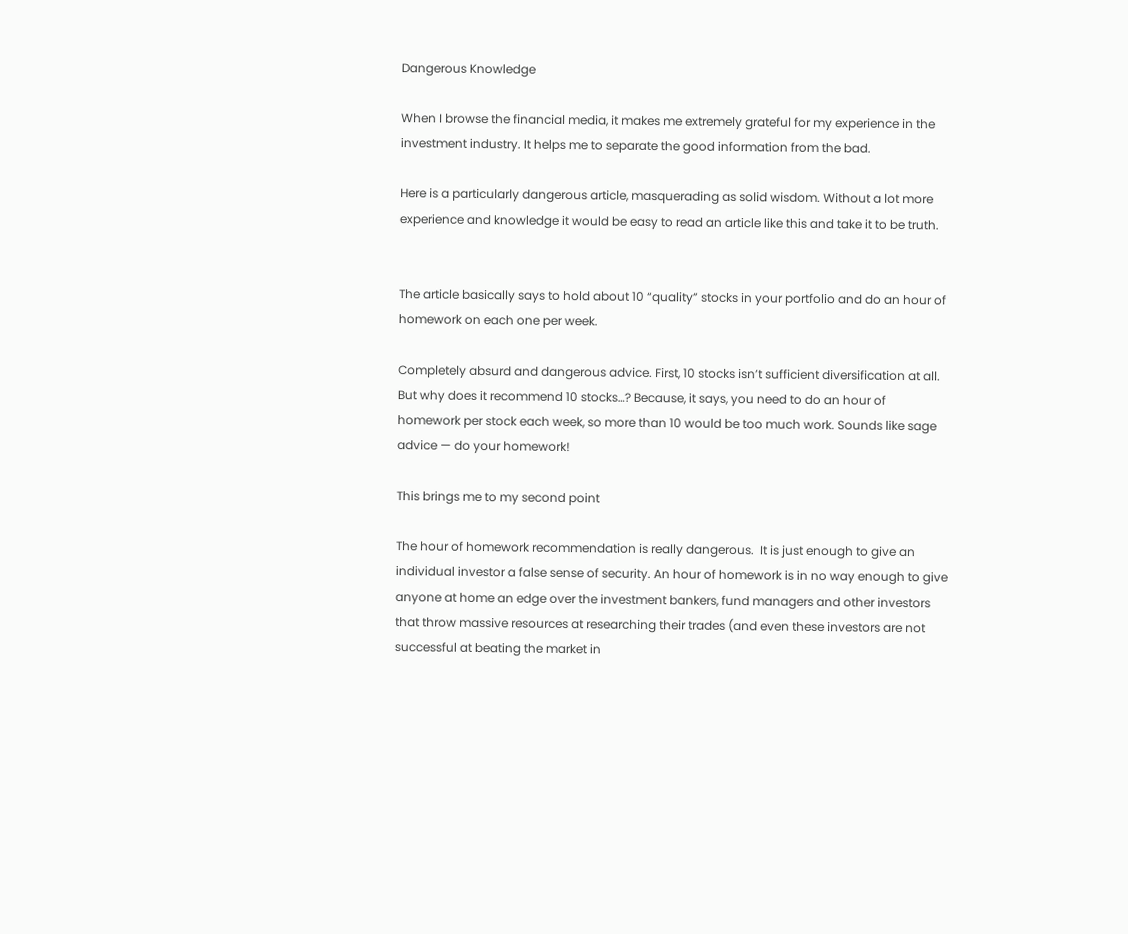Dangerous Knowledge

When I browse the financial media, it makes me extremely grateful for my experience in the investment industry. It helps me to separate the good information from the bad.

Here is a particularly dangerous article, masquerading as solid wisdom. Without a lot more experience and knowledge it would be easy to read an article like this and take it to be truth.


The article basically says to hold about 10 “quality” stocks in your portfolio and do an hour of homework on each one per week.

Completely absurd and dangerous advice. First, 10 stocks isn’t sufficient diversification at all. But why does it recommend 10 stocks…? Because, it says, you need to do an hour of homework per stock each week, so more than 10 would be too much work. Sounds like sage advice — do your homework!

This brings me to my second point

The hour of homework recommendation is really dangerous.  It is just enough to give an individual investor a false sense of security. An hour of homework is in no way enough to give anyone at home an edge over the investment bankers, fund managers and other investors that throw massive resources at researching their trades (and even these investors are not successful at beating the market in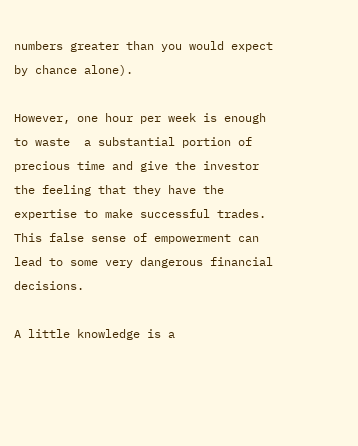numbers greater than you would expect by chance alone).

However, one hour per week is enough to waste  a substantial portion of precious time and give the investor the feeling that they have the expertise to make successful trades. This false sense of empowerment can lead to some very dangerous financial decisions.

A little knowledge is a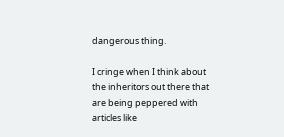dangerous thing.

I cringe when I think about the inheritors out there that are being peppered with articles like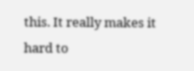this. It really makes it hard to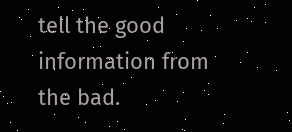tell the good information from the bad.